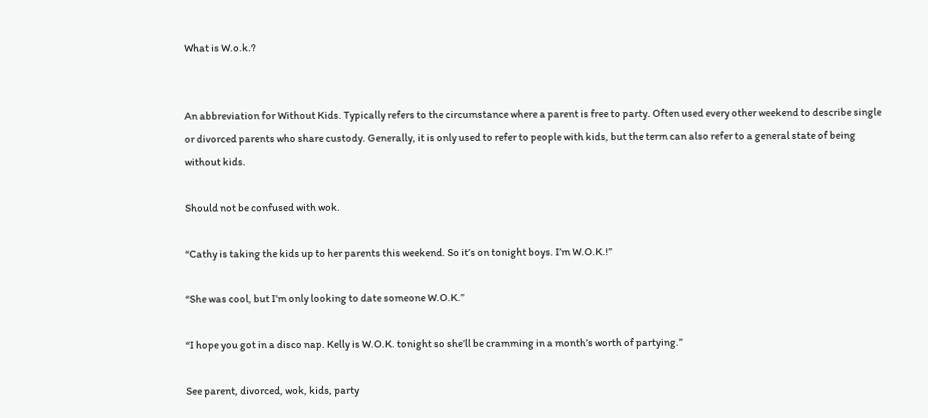What is W.o.k.?


An abbreviation for Without Kids. Typically refers to the circumstance where a parent is free to party. Often used every other weekend to describe single or divorced parents who share custody. Generally, it is only used to refer to people with kids, but the term can also refer to a general state of being without kids.

Should not be confused with wok.

“Cathy is taking the kids up to her parents this weekend. So it’s on tonight boys. I’m W.O.K.!”

“She was cool, but I’m only looking to date someone W.O.K.”

“I hope you got in a disco nap. Kelly is W.O.K. tonight so she’ll be cramming in a month’s worth of partying.”

See parent, divorced, wok, kids, party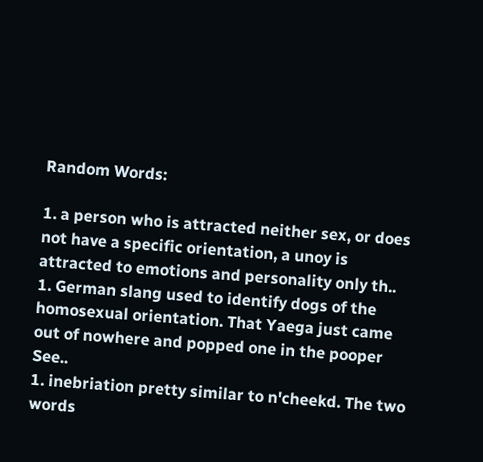Random Words:

1. a person who is attracted neither sex, or does not have a specific orientation, a unoy is attracted to emotions and personality only th..
1. German slang used to identify dogs of the homosexual orientation. That Yaega just came out of nowhere and popped one in the pooper See..
1. inebriation pretty similar to n'cheekd. The two words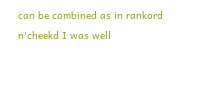can be combined as in rankord n'cheekd I was well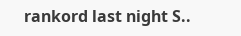rankord last night S..